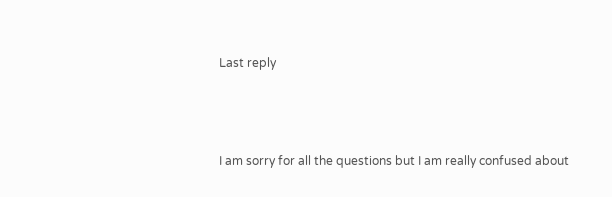Last reply



I am sorry for all the questions but I am really confused about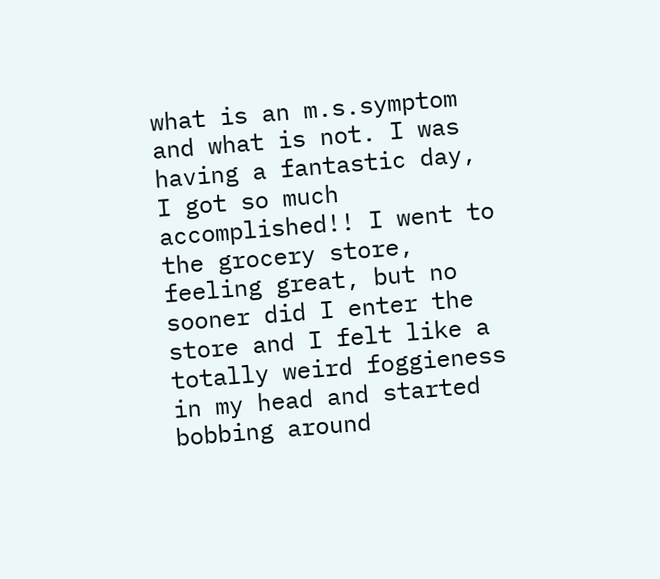what is an m.s.symptom and what is not. I was having a fantastic day, I got so much accomplished!! I went to the grocery store, feeling great, but no sooner did I enter the store and I felt like a totally weird foggieness in my head and started bobbing around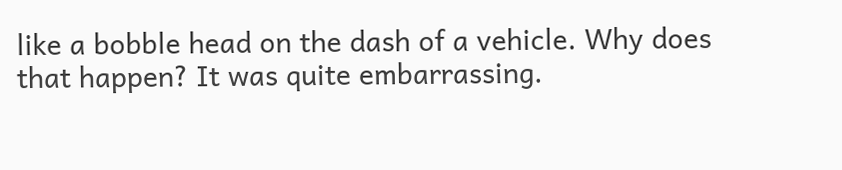like a bobble head on the dash of a vehicle. Why does that happen? It was quite embarrassing.